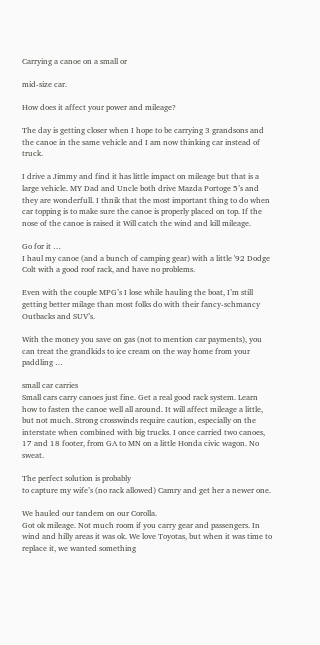Carrying a canoe on a small or

mid-size car.

How does it affect your power and mileage?

The day is getting closer when I hope to be carrying 3 grandsons and the canoe in the same vehicle and I am now thinking car instead of truck.

I drive a Jimmy and find it has little impact on mileage but that is a large vehicle. MY Dad and Uncle both drive Mazda Portoge 5’s and they are wonderfull. I thnik that the most important thing to do when car topping is to make sure the canoe is properly placed on top. If the nose of the canoe is raised it Will catch the wind and kill mileage.

Go for it …
I haul my canoe (and a bunch of camping gear) with a little '92 Dodge Colt with a good roof rack, and have no problems.

Even with the couple MPG’s I lose while hauling the boat, I’m still getting better milage than most folks do with their fancy-schmancy Outbacks and SUV’s.

With the money you save on gas (not to mention car payments), you can treat the grandkids to ice cream on the way home from your paddling …

small car carries
Small cars carry canoes just fine. Get a real good rack system. Learn how to fasten the canoe well all around. It will affect mileage a little, but not much. Strong crosswinds require caution, especially on the interstate when combined with big trucks. I once carried two canoes, 17 and 18 footer, from GA to MN on a little Honda civic wagon. No sweat.

The perfect solution is probably
to capture my wife’s (no rack allowed) Camry and get her a newer one.

We hauled our tandem on our Corolla.
Got ok mileage. Not much room if you carry gear and passengers. In wind and hilly areas it was ok. We love Toyotas, but when it was time to replace it, we wanted something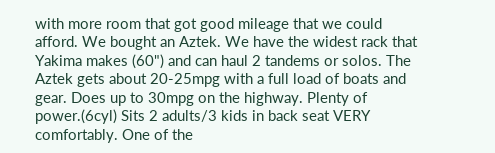with more room that got good mileage that we could afford. We bought an Aztek. We have the widest rack that Yakima makes (60") and can haul 2 tandems or solos. The Aztek gets about 20-25mpg with a full load of boats and gear. Does up to 30mpg on the highway. Plenty of power.(6cyl) Sits 2 adults/3 kids in back seat VERY comfortably. One of the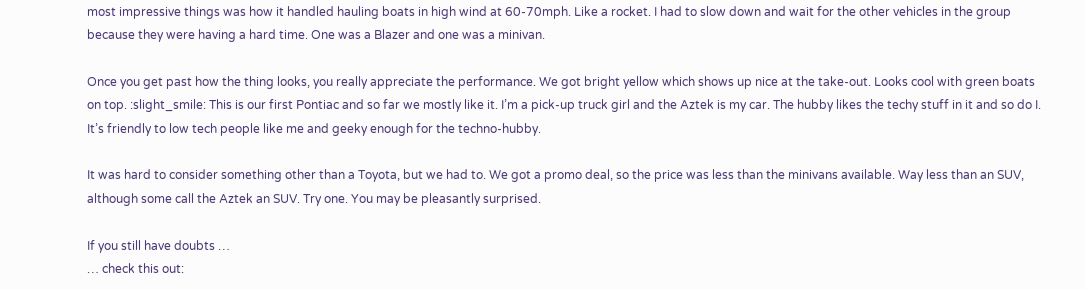most impressive things was how it handled hauling boats in high wind at 60-70mph. Like a rocket. I had to slow down and wait for the other vehicles in the group because they were having a hard time. One was a Blazer and one was a minivan.

Once you get past how the thing looks, you really appreciate the performance. We got bright yellow which shows up nice at the take-out. Looks cool with green boats on top. :slight_smile: This is our first Pontiac and so far we mostly like it. I’m a pick-up truck girl and the Aztek is my car. The hubby likes the techy stuff in it and so do I. It’s friendly to low tech people like me and geeky enough for the techno-hubby.

It was hard to consider something other than a Toyota, but we had to. We got a promo deal, so the price was less than the minivans available. Way less than an SUV, although some call the Aztek an SUV. Try one. You may be pleasantly surprised.

If you still have doubts …
… check this out: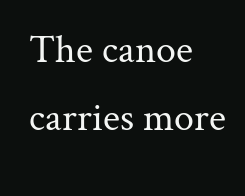The canoe carries more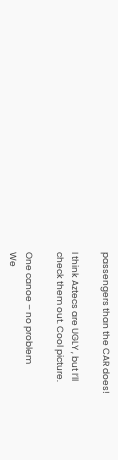passengers than the CAR does!

I think Aztecs are UGLY , but I’ll
check them out. Cool picture.

One canoe – no problem
We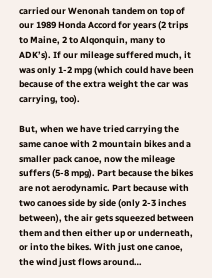carried our Wenonah tandem on top of our 1989 Honda Accord for years (2 trips to Maine, 2 to Alqonquin, many to ADK’s). If our mileage suffered much, it was only 1-2 mpg (which could have been because of the extra weight the car was carrying, too).

But, when we have tried carrying the same canoe with 2 mountain bikes and a smaller pack canoe, now the mileage suffers (5-8 mpg). Part because the bikes are not aerodynamic. Part because with two canoes side by side (only 2-3 inches between), the air gets squeezed between them and then either up or underneath, or into the bikes. With just one canoe, the wind just flows around…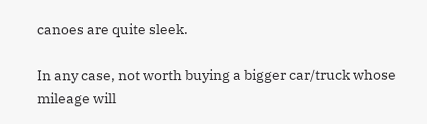canoes are quite sleek.

In any case, not worth buying a bigger car/truck whose mileage will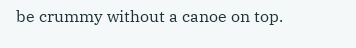be crummy without a canoe on top.